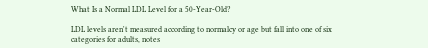What Is a Normal LDL Level for a 50-Year-Old?

LDL levels aren't measured according to normalcy or age but fall into one of six categories for adults, notes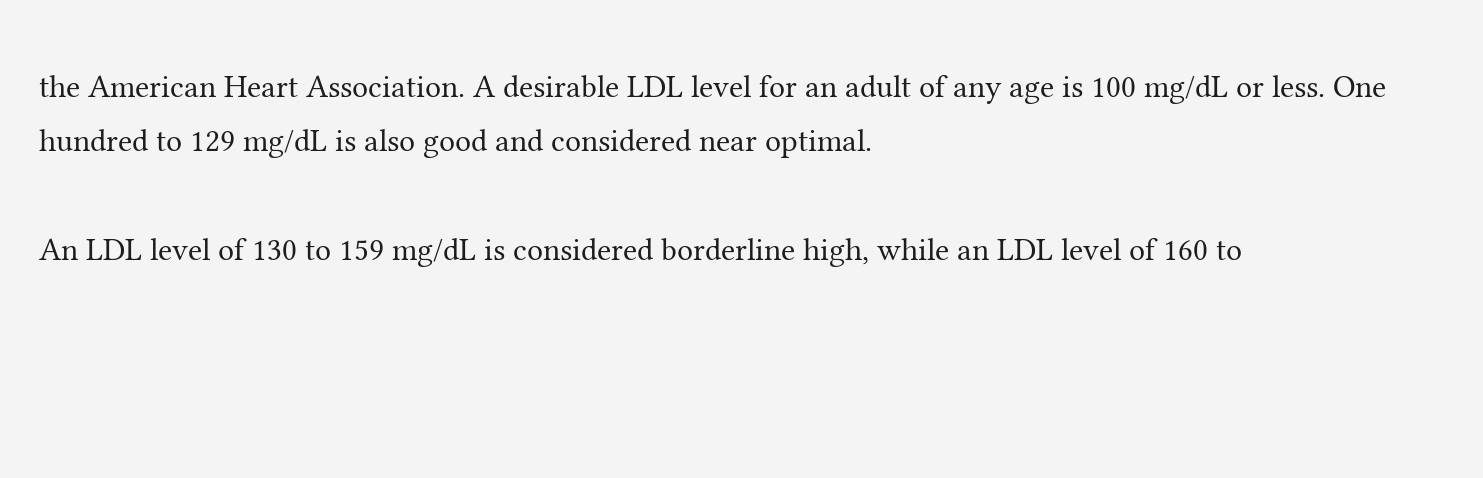the American Heart Association. A desirable LDL level for an adult of any age is 100 mg/dL or less. One hundred to 129 mg/dL is also good and considered near optimal.

An LDL level of 130 to 159 mg/dL is considered borderline high, while an LDL level of 160 to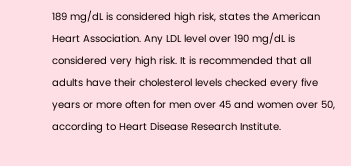189 mg/dL is considered high risk, states the American Heart Association. Any LDL level over 190 mg/dL is considered very high risk. It is recommended that all adults have their cholesterol levels checked every five years or more often for men over 45 and women over 50, according to Heart Disease Research Institute.